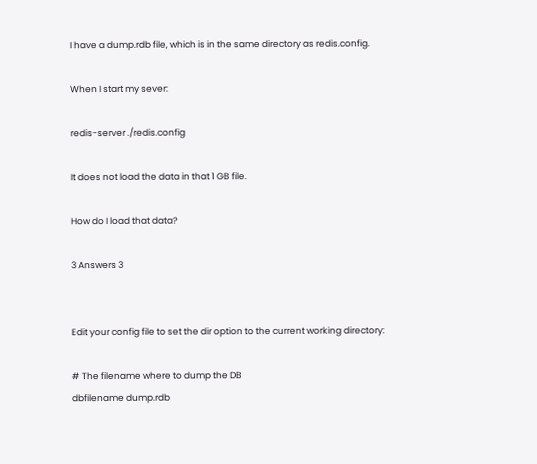I have a dump.rdb file, which is in the same directory as redis.config.

When I start my sever:

redis-server ./redis.config

It does not load the data in that 1 GB file.

How do I load that data?

3 Answers 3


Edit your config file to set the dir option to the current working directory:

# The filename where to dump the DB
dbfilename dump.rdb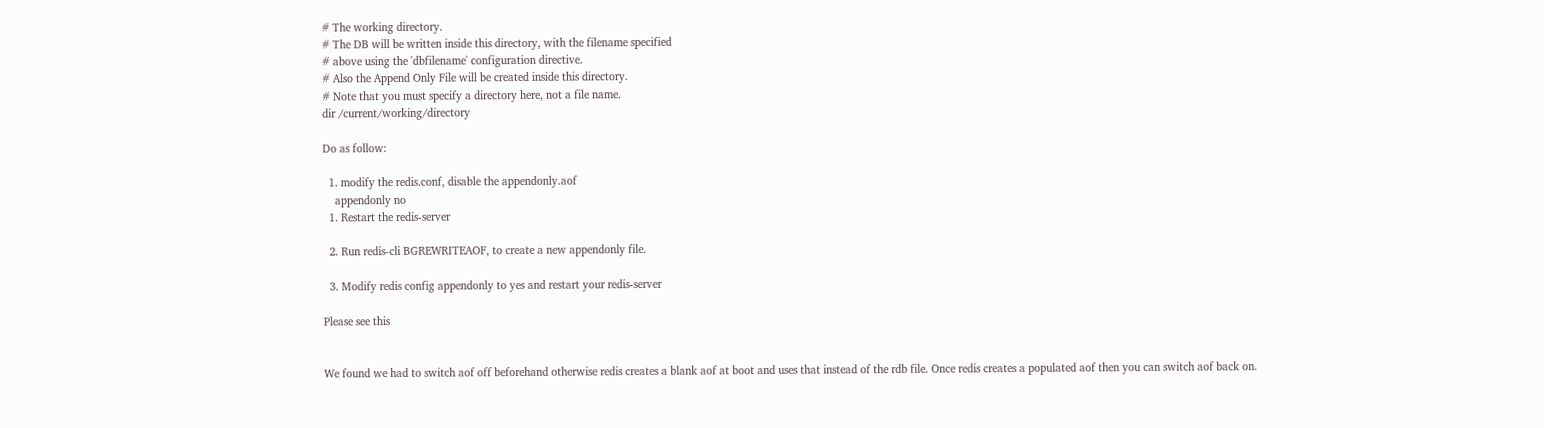# The working directory.
# The DB will be written inside this directory, with the filename specified
# above using the 'dbfilename' configuration directive.
# Also the Append Only File will be created inside this directory.
# Note that you must specify a directory here, not a file name.
dir /current/working/directory

Do as follow:

  1. modify the redis.conf, disable the appendonly.aof
    appendonly no
  1. Restart the redis-server

  2. Run redis-cli BGREWRITEAOF, to create a new appendonly file.

  3. Modify redis config appendonly to yes and restart your redis-server

Please see this


We found we had to switch aof off beforehand otherwise redis creates a blank aof at boot and uses that instead of the rdb file. Once redis creates a populated aof then you can switch aof back on.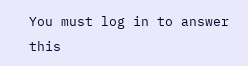You must log in to answer this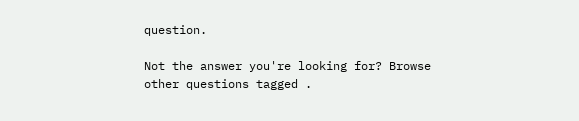question.

Not the answer you're looking for? Browse other questions tagged .